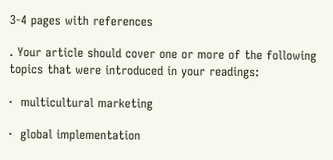3-4 pages with references

. Your article should cover one or more of the following topics that were introduced in your readings:

·  multicultural marketing

·  global implementation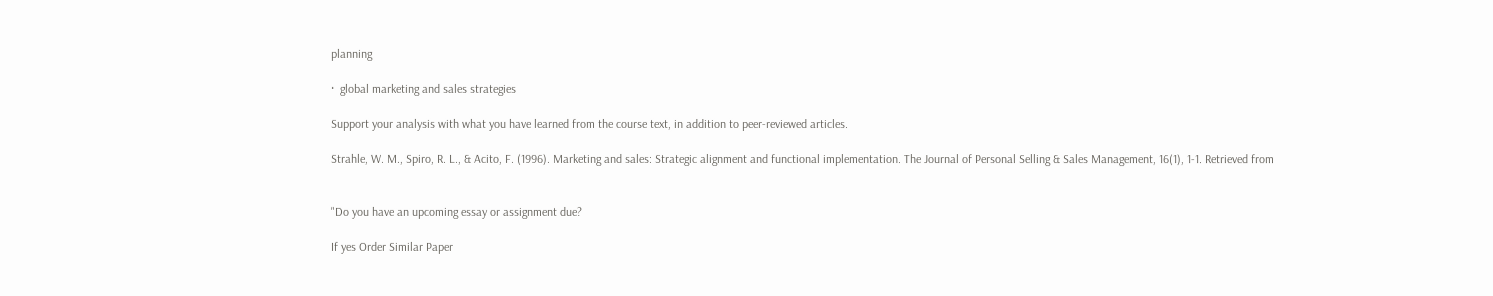planning

·  global marketing and sales strategies

Support your analysis with what you have learned from the course text, in addition to peer-reviewed articles.

Strahle, W. M., Spiro, R. L., & Acito, F. (1996). Marketing and sales: Strategic alignment and functional implementation. The Journal of Personal Selling & Sales Management, 16(1), 1-1. Retrieved from


"Do you have an upcoming essay or assignment due?

If yes Order Similar Paper